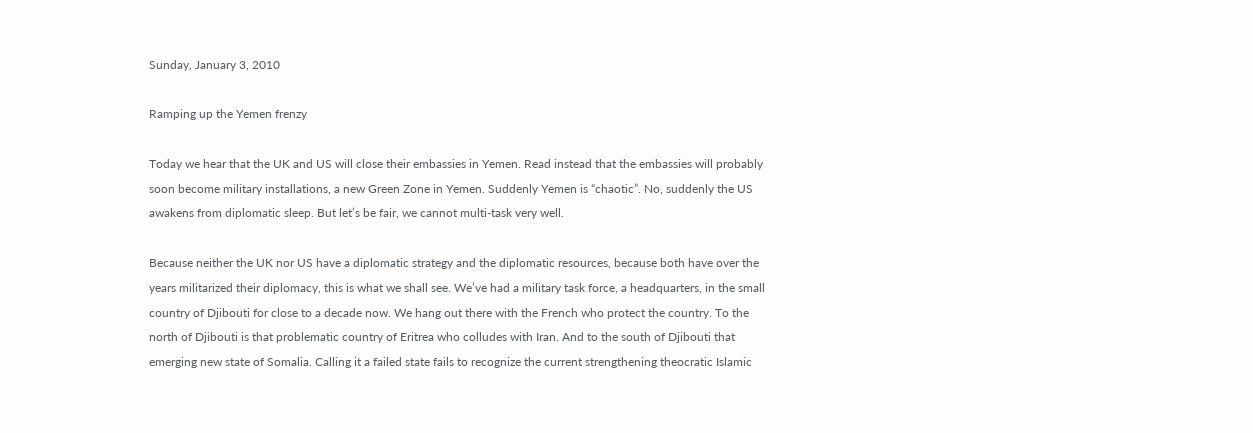Sunday, January 3, 2010

Ramping up the Yemen frenzy

Today we hear that the UK and US will close their embassies in Yemen. Read instead that the embassies will probably soon become military installations, a new Green Zone in Yemen. Suddenly Yemen is “chaotic”. No, suddenly the US awakens from diplomatic sleep. But let’s be fair, we cannot multi-task very well.

Because neither the UK nor US have a diplomatic strategy and the diplomatic resources, because both have over the years militarized their diplomacy, this is what we shall see. We’ve had a military task force, a headquarters, in the small country of Djibouti for close to a decade now. We hang out there with the French who protect the country. To the north of Djibouti is that problematic country of Eritrea who colludes with Iran. And to the south of Djibouti that emerging new state of Somalia. Calling it a failed state fails to recognize the current strengthening theocratic Islamic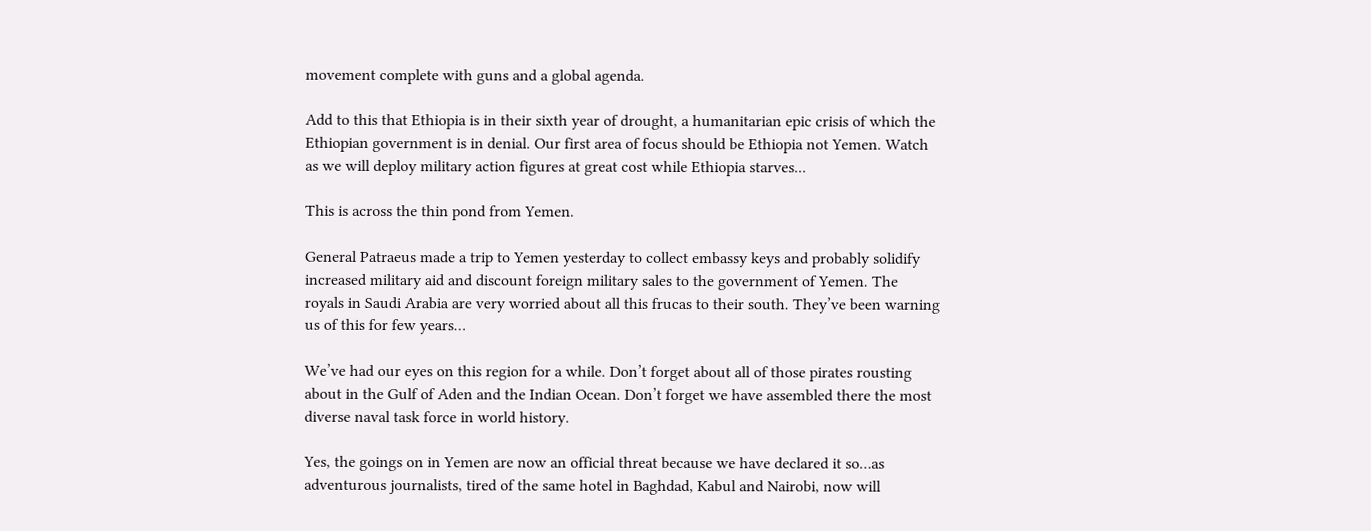movement complete with guns and a global agenda.

Add to this that Ethiopia is in their sixth year of drought, a humanitarian epic crisis of which the Ethiopian government is in denial. Our first area of focus should be Ethiopia not Yemen. Watch as we will deploy military action figures at great cost while Ethiopia starves...

This is across the thin pond from Yemen.

General Patraeus made a trip to Yemen yesterday to collect embassy keys and probably solidify increased military aid and discount foreign military sales to the government of Yemen. The royals in Saudi Arabia are very worried about all this frucas to their south. They’ve been warning us of this for few years…

We’ve had our eyes on this region for a while. Don’t forget about all of those pirates rousting about in the Gulf of Aden and the Indian Ocean. Don’t forget we have assembled there the most diverse naval task force in world history.

Yes, the goings on in Yemen are now an official threat because we have declared it so…as adventurous journalists, tired of the same hotel in Baghdad, Kabul and Nairobi, now will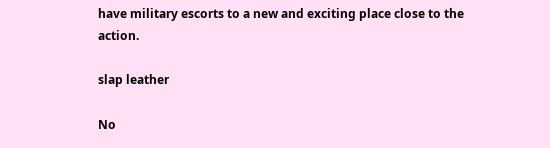have military escorts to a new and exciting place close to the action.

slap leather

No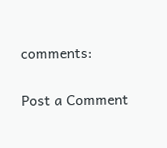comments:

Post a Comment